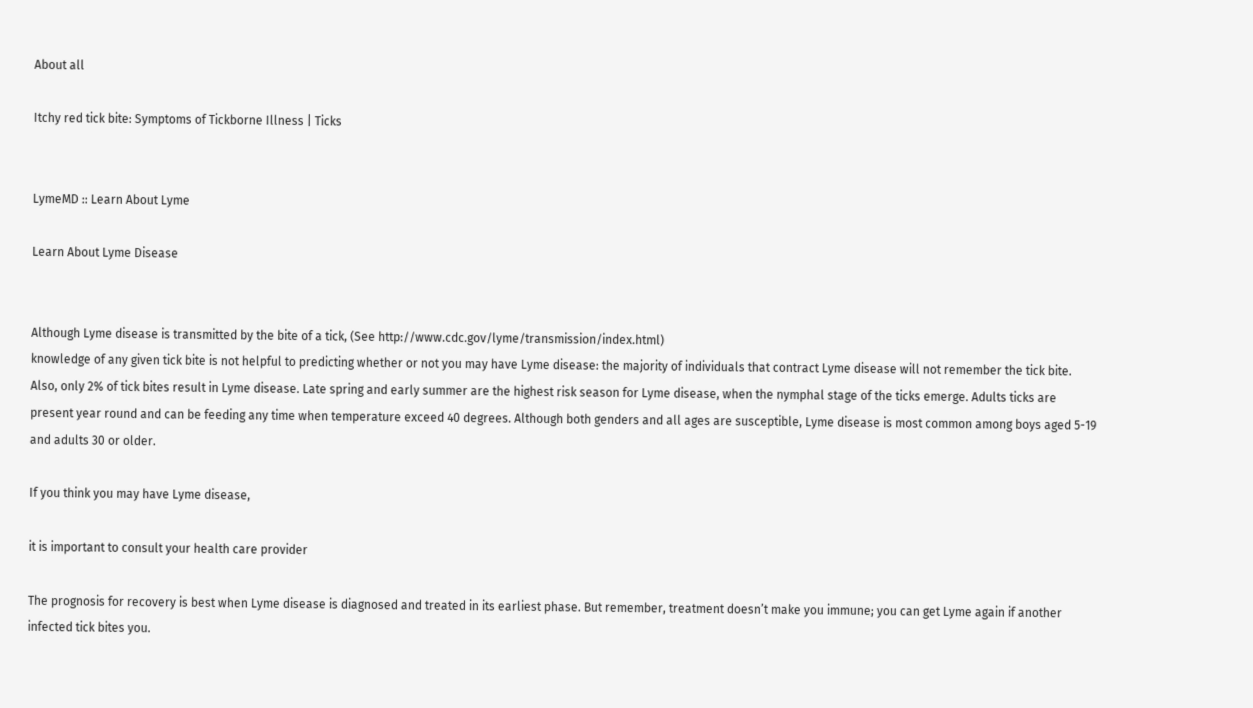About all

Itchy red tick bite: Symptoms of Tickborne Illness | Ticks


LymeMD :: Learn About Lyme

Learn About Lyme Disease


Although Lyme disease is transmitted by the bite of a tick, (See http://www.cdc.gov/lyme/transmission/index.html)
knowledge of any given tick bite is not helpful to predicting whether or not you may have Lyme disease: the majority of individuals that contract Lyme disease will not remember the tick bite. Also, only 2% of tick bites result in Lyme disease. Late spring and early summer are the highest risk season for Lyme disease, when the nymphal stage of the ticks emerge. Adults ticks are present year round and can be feeding any time when temperature exceed 40 degrees. Although both genders and all ages are susceptible, Lyme disease is most common among boys aged 5-19 and adults 30 or older.

If you think you may have Lyme disease,

it is important to consult your health care provider

The prognosis for recovery is best when Lyme disease is diagnosed and treated in its earliest phase. But remember, treatment doesn’t make you immune; you can get Lyme again if another infected tick bites you.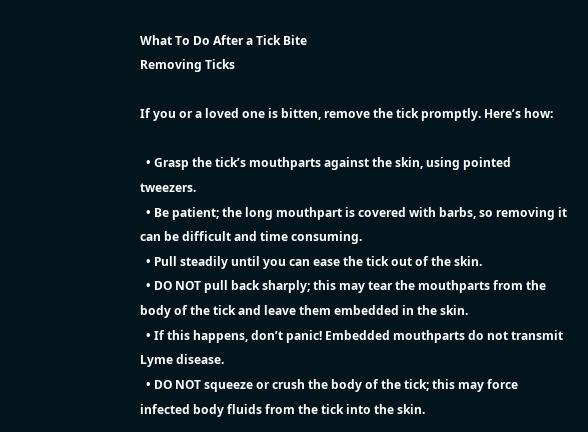What To Do After a Tick Bite
Removing Ticks

If you or a loved one is bitten, remove the tick promptly. Here’s how:

  • Grasp the tick’s mouthparts against the skin, using pointed tweezers.
  • Be patient; the long mouthpart is covered with barbs, so removing it can be difficult and time consuming.
  • Pull steadily until you can ease the tick out of the skin.
  • DO NOT pull back sharply; this may tear the mouthparts from the body of the tick and leave them embedded in the skin.
  • If this happens, don’t panic! Embedded mouthparts do not transmit Lyme disease.
  • DO NOT squeeze or crush the body of the tick; this may force infected body fluids from the tick into the skin.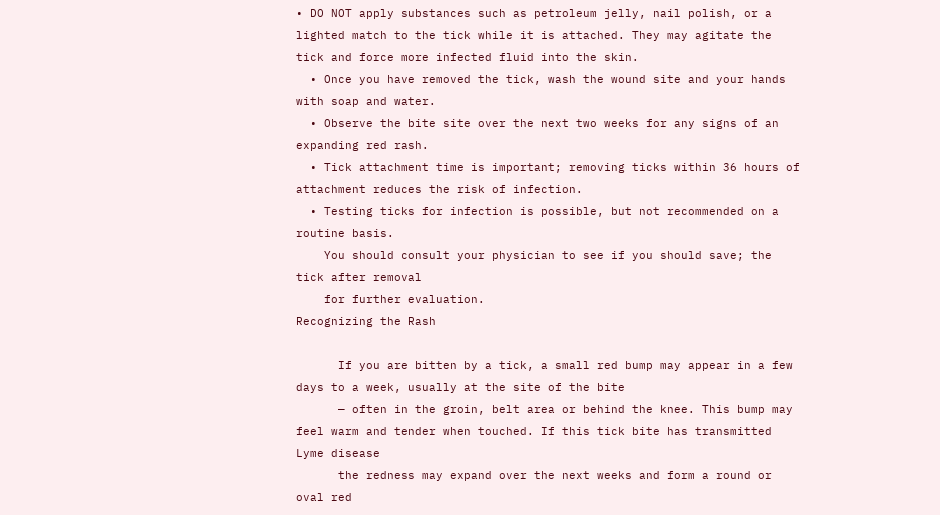• DO NOT apply substances such as petroleum jelly, nail polish, or a lighted match to the tick while it is attached. They may agitate the tick and force more infected fluid into the skin.
  • Once you have removed the tick, wash the wound site and your hands with soap and water.
  • Observe the bite site over the next two weeks for any signs of an expanding red rash.
  • Tick attachment time is important; removing ticks within 36 hours of attachment reduces the risk of infection.
  • Testing ticks for infection is possible, but not recommended on a routine basis.
    You should consult your physician to see if you should save; the tick after removal
    for further evaluation.
Recognizing the Rash

      If you are bitten by a tick, a small red bump may appear in a few days to a week, usually at the site of the bite
      — often in the groin, belt area or behind the knee. This bump may feel warm and tender when touched. If this tick bite has transmitted Lyme disease
      the redness may expand over the next weeks and form a round or oval red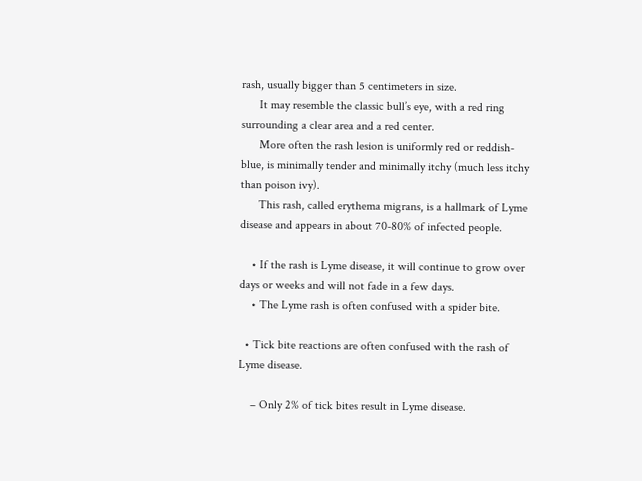rash, usually bigger than 5 centimeters in size.
      It may resemble the classic bull’s eye, with a red ring surrounding a clear area and a red center.
      More often the rash lesion is uniformly red or reddish-blue, is minimally tender and minimally itchy (much less itchy than poison ivy).
      This rash, called erythema migrans, is a hallmark of Lyme disease and appears in about 70-80% of infected people.

    • If the rash is Lyme disease, it will continue to grow over days or weeks and will not fade in a few days.
    • The Lyme rash is often confused with a spider bite.

  • Tick bite reactions are often confused with the rash of Lyme disease.

    – Only 2% of tick bites result in Lyme disease.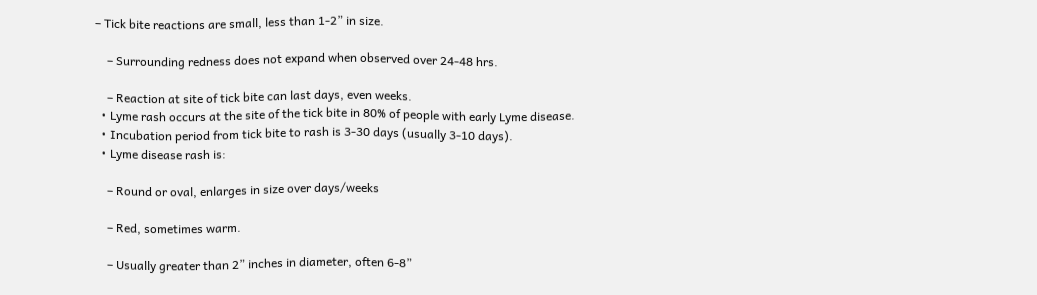– Tick bite reactions are small, less than 1-2” in size.

    – Surrounding redness does not expand when observed over 24-48 hrs.

    – Reaction at site of tick bite can last days, even weeks.
  • Lyme rash occurs at the site of the tick bite in 80% of people with early Lyme disease.
  • Incubation period from tick bite to rash is 3-30 days (usually 3-10 days).
  • Lyme disease rash is:

    – Round or oval, enlarges in size over days/weeks

    – Red, sometimes warm.

    – Usually greater than 2” inches in diameter, often 6-8”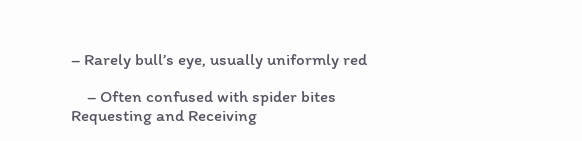– Rarely bull’s eye, usually uniformly red

    – Often confused with spider bites
Requesting and Receiving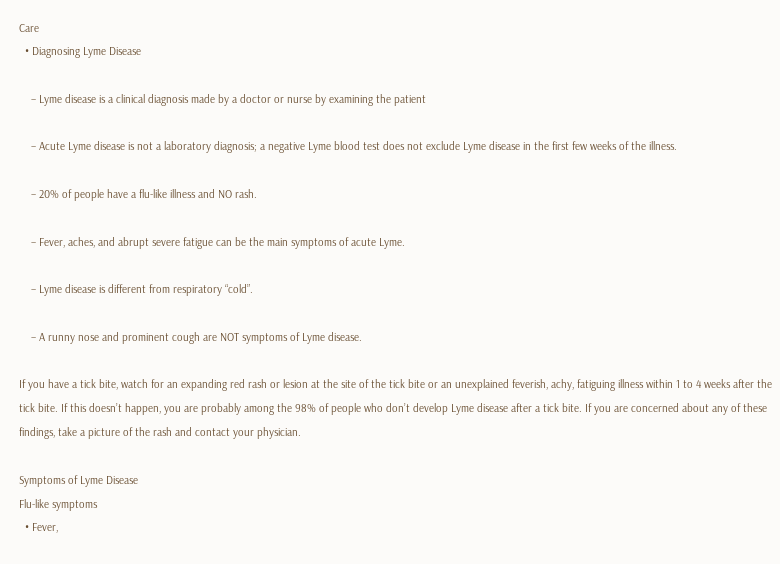Care
  • Diagnosing Lyme Disease

    – Lyme disease is a clinical diagnosis made by a doctor or nurse by examining the patient

    – Acute Lyme disease is not a laboratory diagnosis; a negative Lyme blood test does not exclude Lyme disease in the first few weeks of the illness.

    – 20% of people have a flu-like illness and NO rash.

    – Fever, aches, and abrupt severe fatigue can be the main symptoms of acute Lyme.

    – Lyme disease is different from respiratory “cold”.

    – A runny nose and prominent cough are NOT symptoms of Lyme disease.

If you have a tick bite, watch for an expanding red rash or lesion at the site of the tick bite or an unexplained feverish, achy, fatiguing illness within 1 to 4 weeks after the tick bite. If this doesn’t happen, you are probably among the 98% of people who don’t develop Lyme disease after a tick bite. If you are concerned about any of these findings, take a picture of the rash and contact your physician.

Symptoms of Lyme Disease
Flu-like symptoms
  • Fever,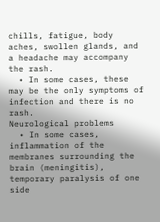chills, fatigue, body aches, swollen glands, and a headache may accompany the rash.
  • In some cases, these may be the only symptoms of infection and there is no rash.
Neurological problems
  • In some cases, inflammation of the membranes surrounding the brain (meningitis), temporary paralysis of one side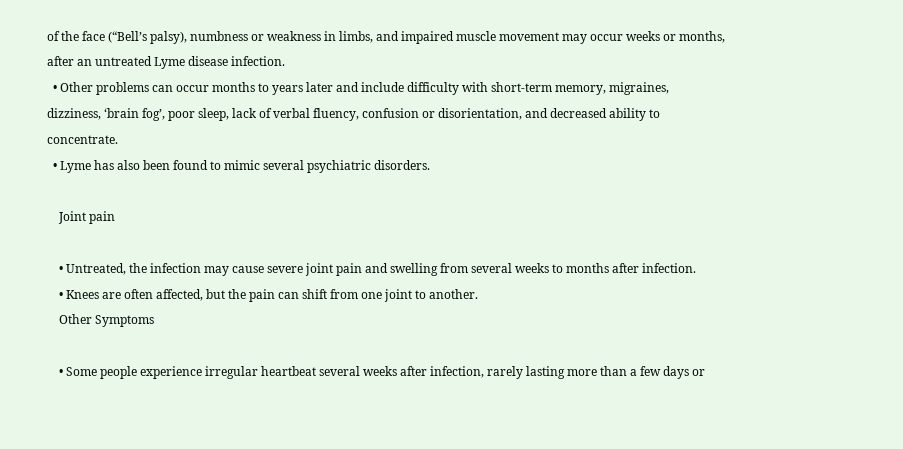of the face (“Bell’s palsy), numbness or weakness in limbs, and impaired muscle movement may occur weeks or months, after an untreated Lyme disease infection.
  • Other problems can occur months to years later and include difficulty with short-term memory, migraines, dizziness, ‘brain fog’, poor sleep, lack of verbal fluency, confusion or disorientation, and decreased ability to concentrate.
  • Lyme has also been found to mimic several psychiatric disorders.

    Joint pain

    • Untreated, the infection may cause severe joint pain and swelling from several weeks to months after infection.
    • Knees are often affected, but the pain can shift from one joint to another.
    Other Symptoms

    • Some people experience irregular heartbeat several weeks after infection, rarely lasting more than a few days or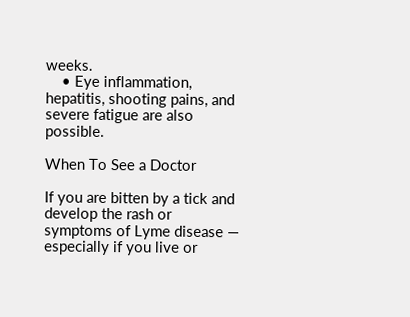weeks.
    • Eye inflammation, hepatitis, shooting pains, and severe fatigue are also possible.

When To See a Doctor

If you are bitten by a tick and develop the rash or symptoms of Lyme disease — especially if you live or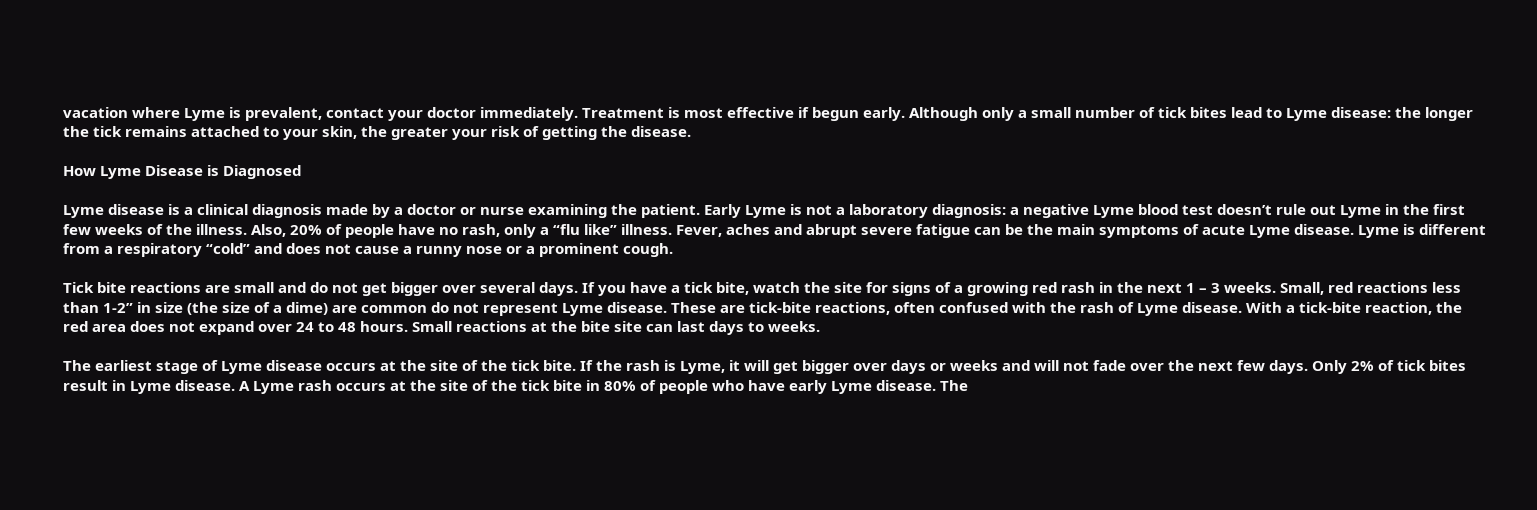vacation where Lyme is prevalent, contact your doctor immediately. Treatment is most effective if begun early. Although only a small number of tick bites lead to Lyme disease: the longer the tick remains attached to your skin, the greater your risk of getting the disease.

How Lyme Disease is Diagnosed

Lyme disease is a clinical diagnosis made by a doctor or nurse examining the patient. Early Lyme is not a laboratory diagnosis: a negative Lyme blood test doesn’t rule out Lyme in the first few weeks of the illness. Also, 20% of people have no rash, only a “flu like” illness. Fever, aches and abrupt severe fatigue can be the main symptoms of acute Lyme disease. Lyme is different from a respiratory “cold” and does not cause a runny nose or a prominent cough.

Tick bite reactions are small and do not get bigger over several days. If you have a tick bite, watch the site for signs of a growing red rash in the next 1 – 3 weeks. Small, red reactions less than 1-2” in size (the size of a dime) are common do not represent Lyme disease. These are tick-bite reactions, often confused with the rash of Lyme disease. With a tick-bite reaction, the red area does not expand over 24 to 48 hours. Small reactions at the bite site can last days to weeks.

The earliest stage of Lyme disease occurs at the site of the tick bite. If the rash is Lyme, it will get bigger over days or weeks and will not fade over the next few days. Only 2% of tick bites result in Lyme disease. A Lyme rash occurs at the site of the tick bite in 80% of people who have early Lyme disease. The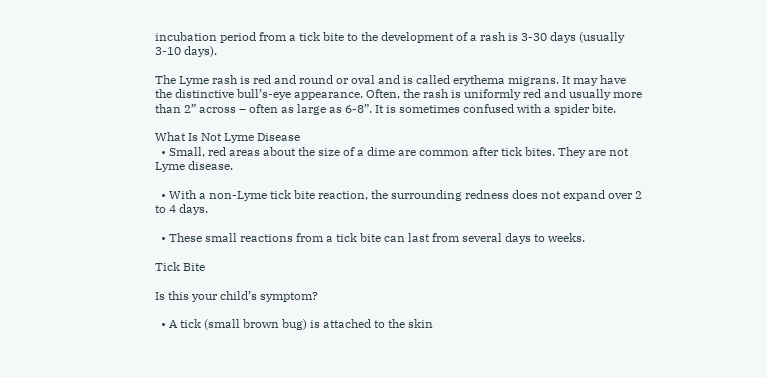incubation period from a tick bite to the development of a rash is 3-30 days (usually 3-10 days).

The Lyme rash is red and round or oval and is called erythema migrans. It may have the distinctive bull’s-eye appearance. Often, the rash is uniformly red and usually more than 2” across – often as large as 6-8”. It is sometimes confused with a spider bite.

What Is Not Lyme Disease
  • Small, red areas about the size of a dime are common after tick bites. They are not Lyme disease.

  • With a non-Lyme tick bite reaction, the surrounding redness does not expand over 2 to 4 days.

  • These small reactions from a tick bite can last from several days to weeks.

Tick Bite

Is this your child’s symptom?

  • A tick (small brown bug) is attached to the skin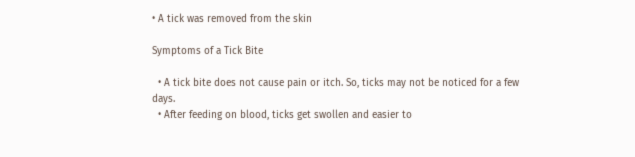• A tick was removed from the skin

Symptoms of a Tick Bite

  • A tick bite does not cause pain or itch. So, ticks may not be noticed for a few days.
  • After feeding on blood, ticks get swollen and easier to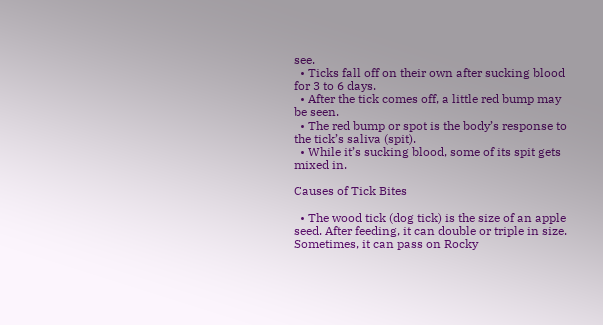see.
  • Ticks fall off on their own after sucking blood for 3 to 6 days.
  • After the tick comes off, a little red bump may be seen.
  • The red bump or spot is the body’s response to the tick’s saliva (spit).
  • While it’s sucking blood, some of its spit gets mixed in.

Causes of Tick Bites

  • The wood tick (dog tick) is the size of an apple seed. After feeding, it can double or triple in size. Sometimes, it can pass on Rocky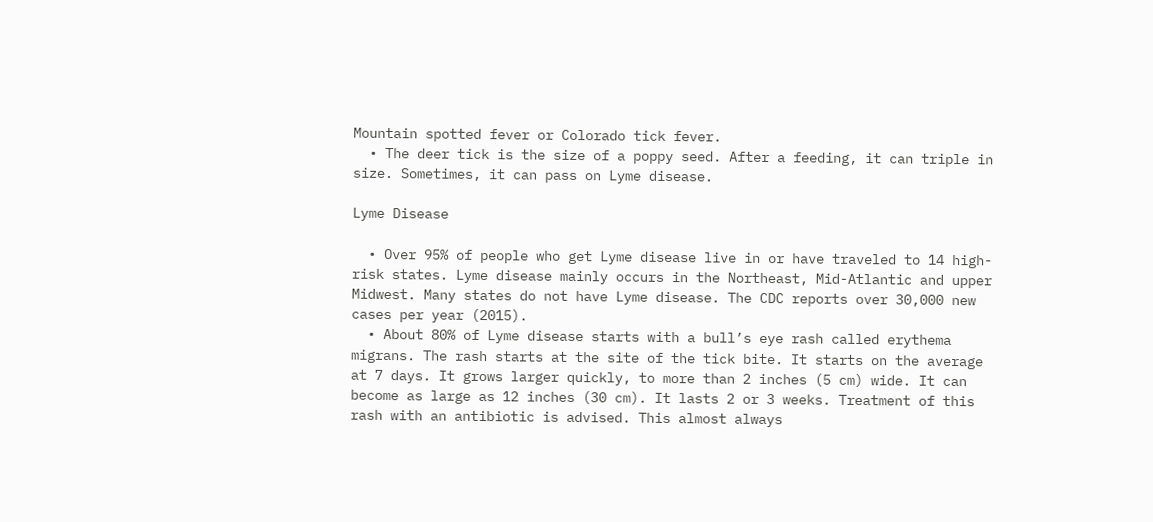Mountain spotted fever or Colorado tick fever.
  • The deer tick is the size of a poppy seed. After a feeding, it can triple in size. Sometimes, it can pass on Lyme disease.

Lyme Disease

  • Over 95% of people who get Lyme disease live in or have traveled to 14 high-risk states. Lyme disease mainly occurs in the Northeast, Mid-Atlantic and upper Midwest. Many states do not have Lyme disease. The CDC reports over 30,000 new cases per year (2015).
  • About 80% of Lyme disease starts with a bull’s eye rash called erythema migrans. The rash starts at the site of the tick bite. It starts on the average at 7 days. It grows larger quickly, to more than 2 inches (5 cm) wide. It can become as large as 12 inches (30 cm). It lasts 2 or 3 weeks. Treatment of this rash with an antibiotic is advised. This almost always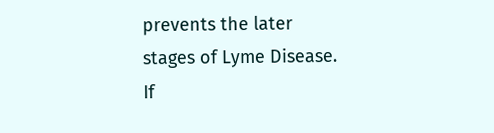prevents the later stages of Lyme Disease. If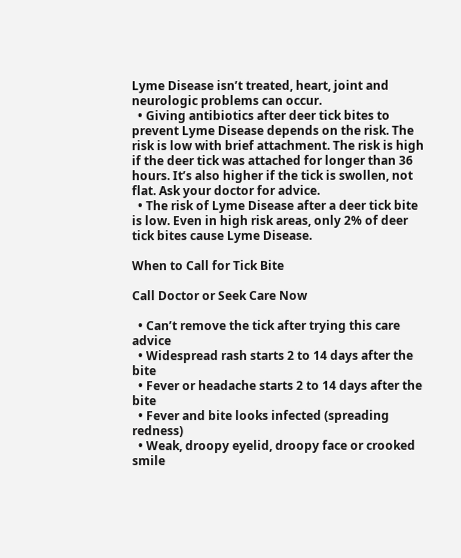Lyme Disease isn’t treated, heart, joint and neurologic problems can occur.
  • Giving antibiotics after deer tick bites to prevent Lyme Disease depends on the risk. The risk is low with brief attachment. The risk is high if the deer tick was attached for longer than 36 hours. It’s also higher if the tick is swollen, not flat. Ask your doctor for advice.
  • The risk of Lyme Disease after a deer tick bite is low. Even in high risk areas, only 2% of deer tick bites cause Lyme Disease.

When to Call for Tick Bite

Call Doctor or Seek Care Now

  • Can’t remove the tick after trying this care advice
  • Widespread rash starts 2 to 14 days after the bite
  • Fever or headache starts 2 to 14 days after the bite
  • Fever and bite looks infected (spreading redness)
  • Weak, droopy eyelid, droopy face or crooked smile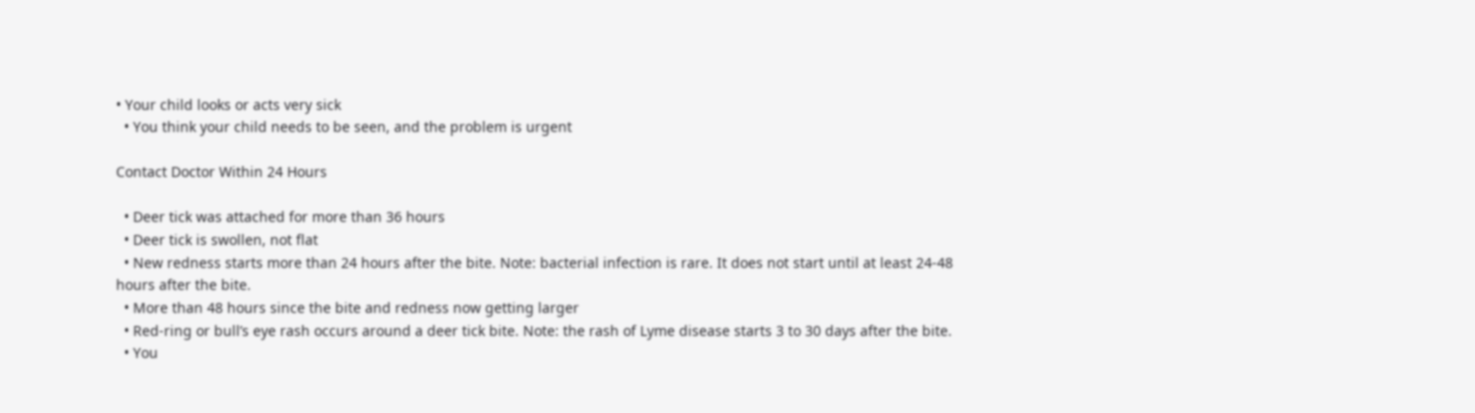• Your child looks or acts very sick
  • You think your child needs to be seen, and the problem is urgent

Contact Doctor Within 24 Hours

  • Deer tick was attached for more than 36 hours
  • Deer tick is swollen, not flat
  • New redness starts more than 24 hours after the bite. Note: bacterial infection is rare. It does not start until at least 24-48 hours after the bite.
  • More than 48 hours since the bite and redness now getting larger
  • Red-ring or bull’s eye rash occurs around a deer tick bite. Note: the rash of Lyme disease starts 3 to 30 days after the bite.
  • You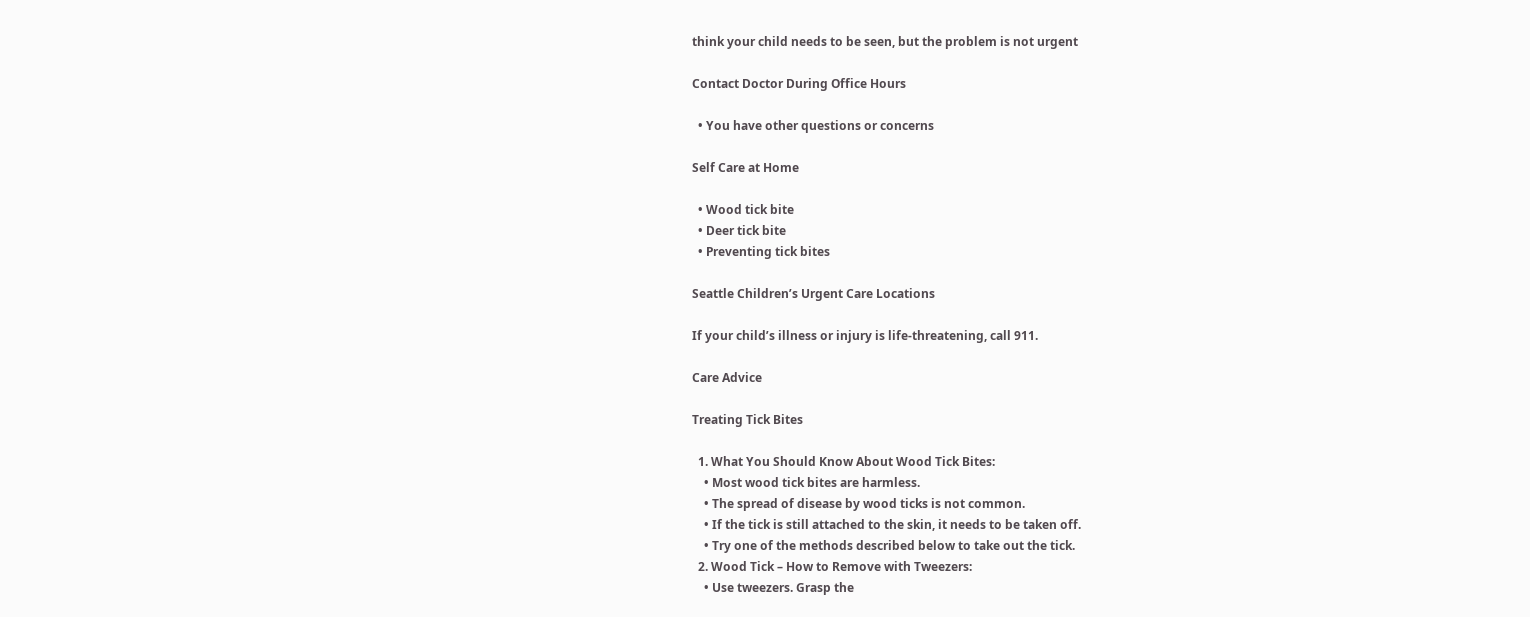think your child needs to be seen, but the problem is not urgent

Contact Doctor During Office Hours

  • You have other questions or concerns

Self Care at Home

  • Wood tick bite
  • Deer tick bite
  • Preventing tick bites

Seattle Children’s Urgent Care Locations

If your child’s illness or injury is life-threatening, call 911.

Care Advice

Treating Tick Bites

  1. What You Should Know About Wood Tick Bites:
    • Most wood tick bites are harmless.
    • The spread of disease by wood ticks is not common.
    • If the tick is still attached to the skin, it needs to be taken off.
    • Try one of the methods described below to take out the tick.
  2. Wood Tick – How to Remove with Tweezers:
    • Use tweezers. Grasp the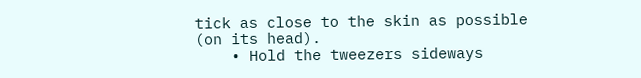tick as close to the skin as possible (on its head).
    • Hold the tweezers sideways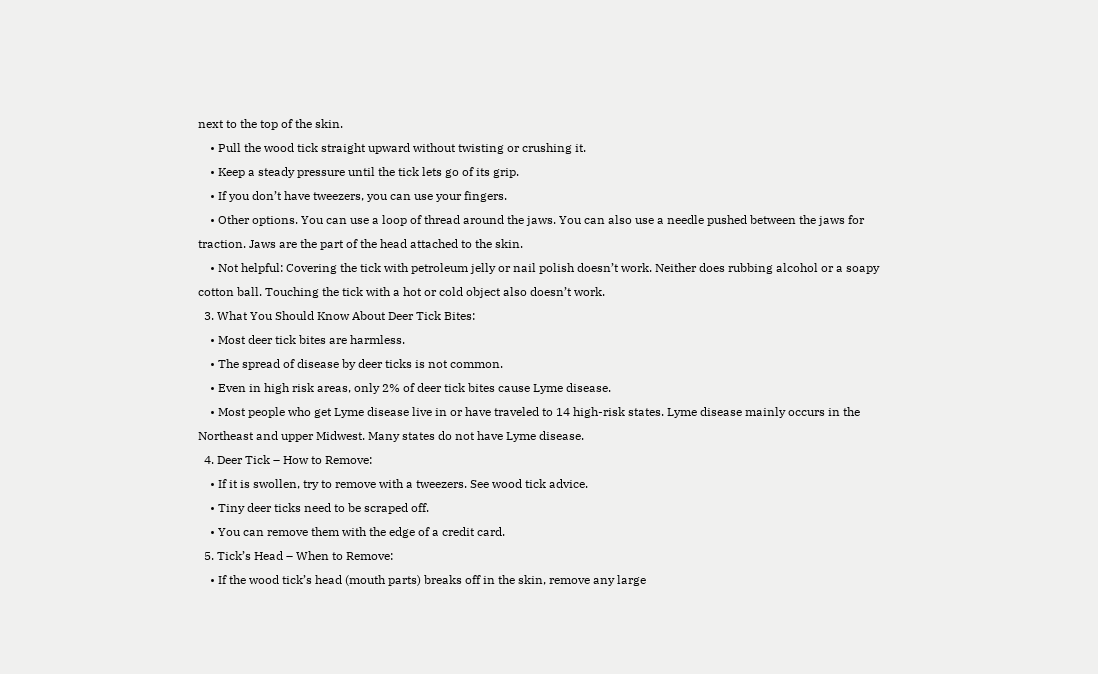next to the top of the skin.
    • Pull the wood tick straight upward without twisting or crushing it.
    • Keep a steady pressure until the tick lets go of its grip.
    • If you don’t have tweezers, you can use your fingers.
    • Other options. You can use a loop of thread around the jaws. You can also use a needle pushed between the jaws for traction. Jaws are the part of the head attached to the skin.
    • Not helpful: Covering the tick with petroleum jelly or nail polish doesn’t work. Neither does rubbing alcohol or a soapy cotton ball. Touching the tick with a hot or cold object also doesn’t work.
  3. What You Should Know About Deer Tick Bites:
    • Most deer tick bites are harmless.
    • The spread of disease by deer ticks is not common.
    • Even in high risk areas, only 2% of deer tick bites cause Lyme disease.
    • Most people who get Lyme disease live in or have traveled to 14 high-risk states. Lyme disease mainly occurs in the Northeast and upper Midwest. Many states do not have Lyme disease.
  4. Deer Tick – How to Remove:
    • If it is swollen, try to remove with a tweezers. See wood tick advice.
    • Tiny deer ticks need to be scraped off.
    • You can remove them with the edge of a credit card.
  5. Tick’s Head – When to Remove:
    • If the wood tick’s head (mouth parts) breaks off in the skin, remove any large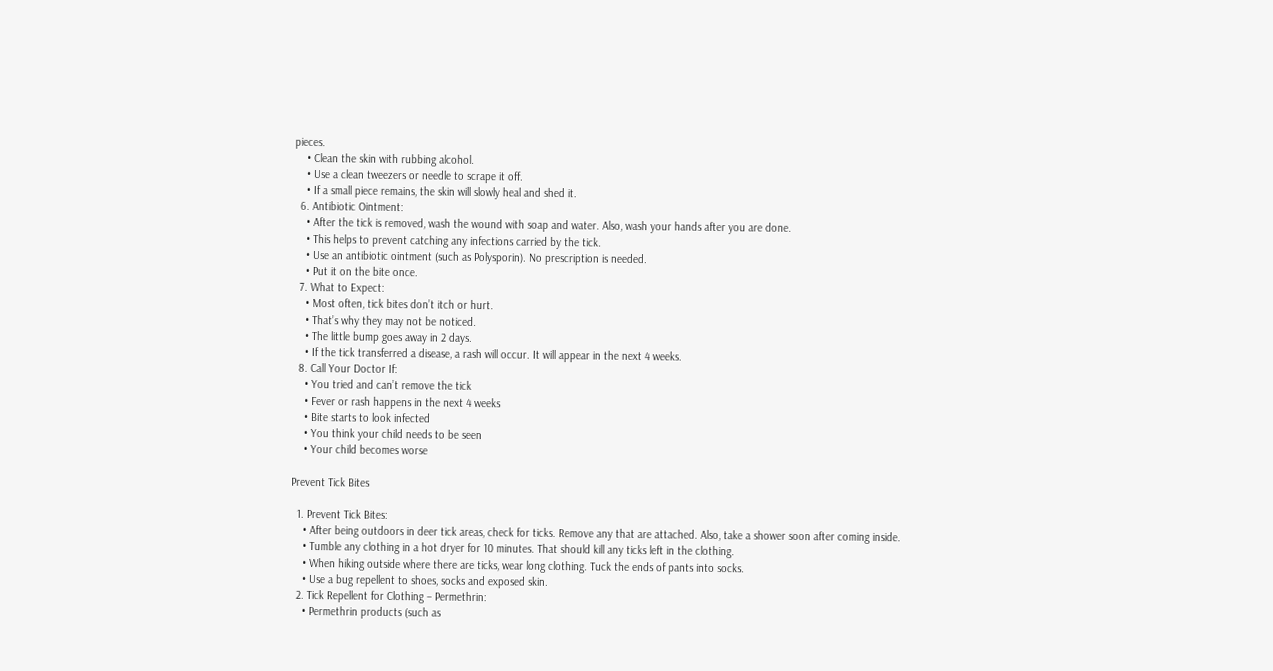pieces.
    • Clean the skin with rubbing alcohol.
    • Use a clean tweezers or needle to scrape it off.
    • If a small piece remains, the skin will slowly heal and shed it.
  6. Antibiotic Ointment:
    • After the tick is removed, wash the wound with soap and water. Also, wash your hands after you are done.
    • This helps to prevent catching any infections carried by the tick.
    • Use an antibiotic ointment (such as Polysporin). No prescription is needed.
    • Put it on the bite once.
  7. What to Expect:
    • Most often, tick bites don’t itch or hurt.
    • That’s why they may not be noticed.
    • The little bump goes away in 2 days.
    • If the tick transferred a disease, a rash will occur. It will appear in the next 4 weeks.
  8. Call Your Doctor If:
    • You tried and can’t remove the tick
    • Fever or rash happens in the next 4 weeks
    • Bite starts to look infected
    • You think your child needs to be seen
    • Your child becomes worse

Prevent Tick Bites

  1. Prevent Tick Bites:
    • After being outdoors in deer tick areas, check for ticks. Remove any that are attached. Also, take a shower soon after coming inside.
    • Tumble any clothing in a hot dryer for 10 minutes. That should kill any ticks left in the clothing.
    • When hiking outside where there are ticks, wear long clothing. Tuck the ends of pants into socks.
    • Use a bug repellent to shoes, socks and exposed skin.
  2. Tick Repellent for Clothing – Permethrin:
    • Permethrin products (such as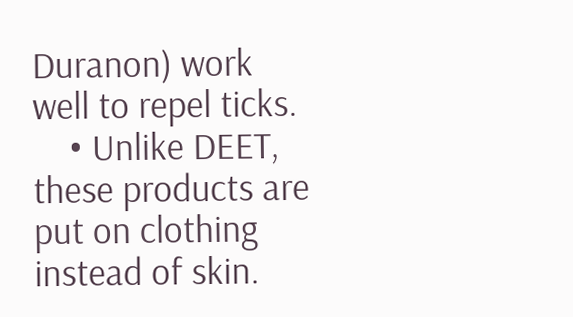Duranon) work well to repel ticks.
    • Unlike DEET, these products are put on clothing instead of skin.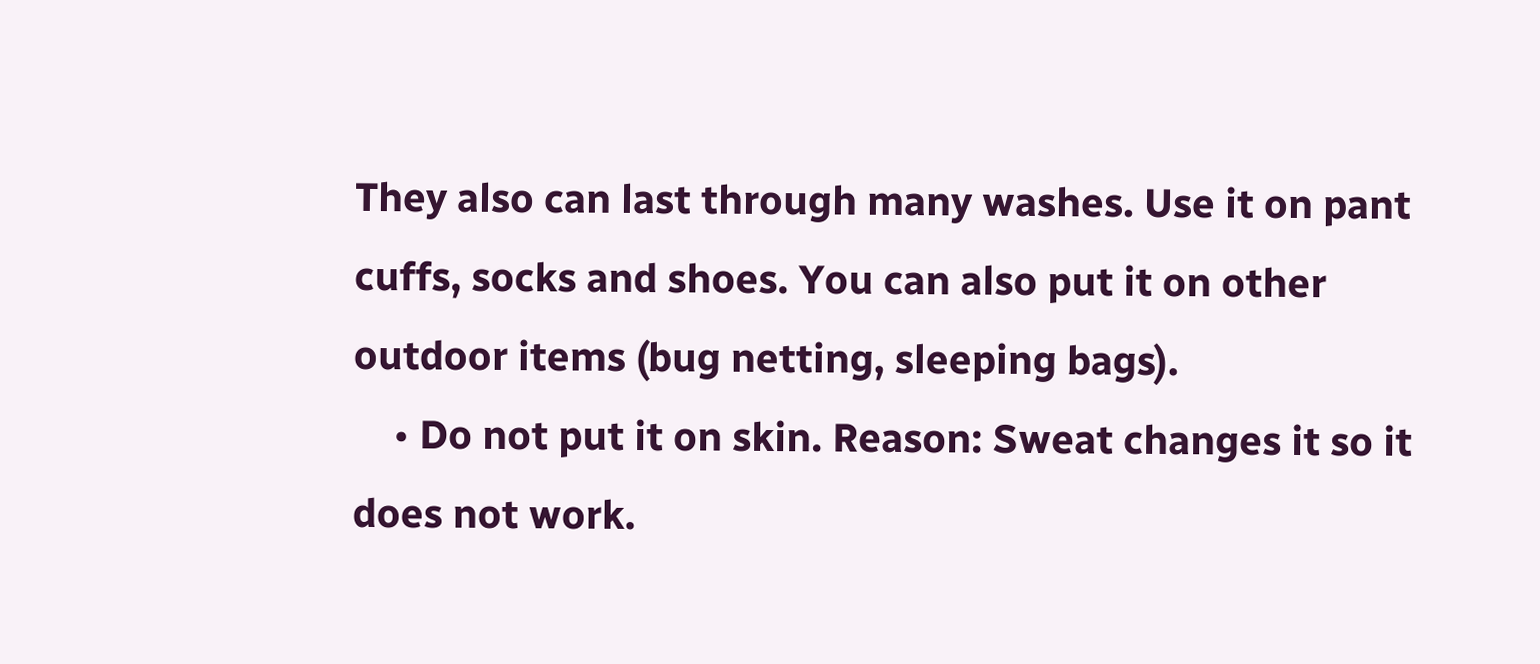They also can last through many washes. Use it on pant cuffs, socks and shoes. You can also put it on other outdoor items (bug netting, sleeping bags).
    • Do not put it on skin. Reason: Sweat changes it so it does not work.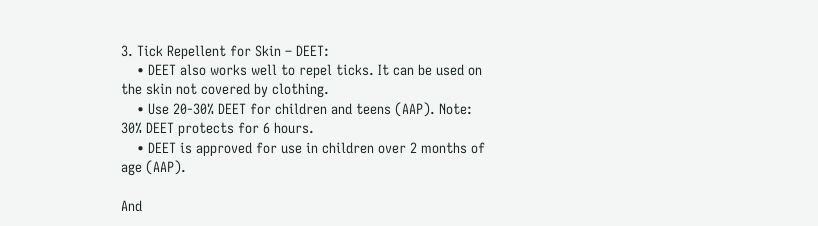3. Tick Repellent for Skin – DEET:
    • DEET also works well to repel ticks. It can be used on the skin not covered by clothing.
    • Use 20-30% DEET for children and teens (AAP). Note: 30% DEET protects for 6 hours.
    • DEET is approved for use in children over 2 months of age (AAP).

And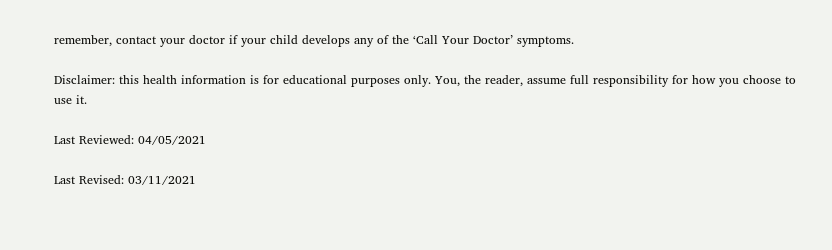remember, contact your doctor if your child develops any of the ‘Call Your Doctor’ symptoms.

Disclaimer: this health information is for educational purposes only. You, the reader, assume full responsibility for how you choose to use it.

Last Reviewed: 04/05/2021

Last Revised: 03/11/2021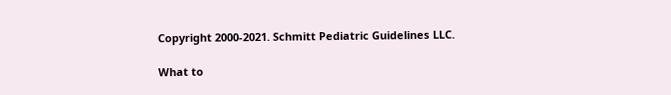Copyright 2000-2021. Schmitt Pediatric Guidelines LLC.

What to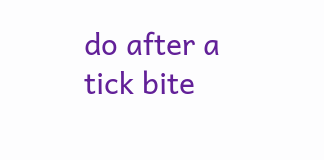do after a tick bite